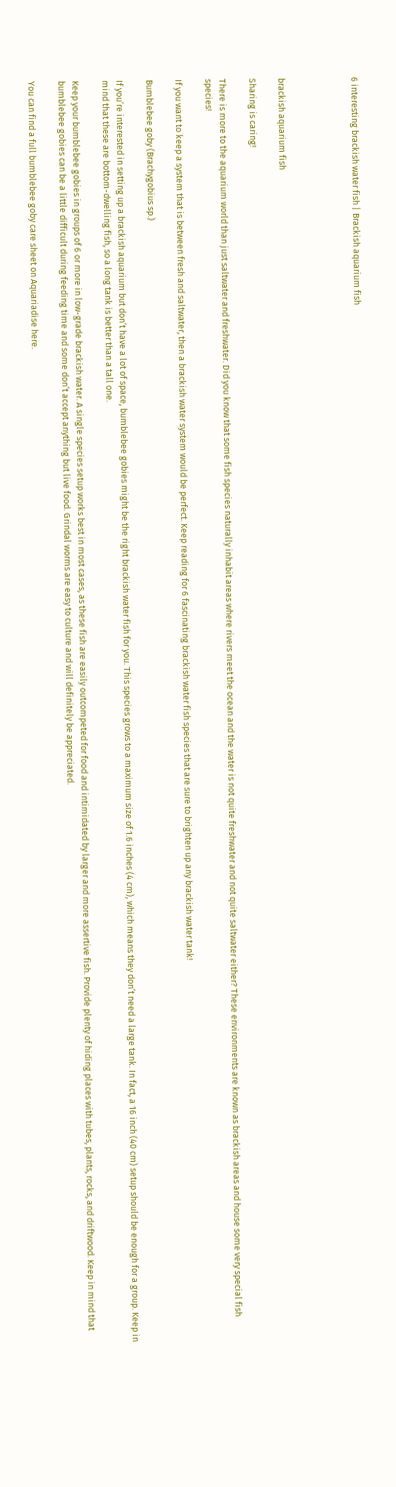6 interesting brackish water fish | Brackish aquarium fish




brackish aquarium fish

Sharing is caring!

There is more to the aquarium world than just saltwater and freshwater. Did you know that some fish species naturally inhabit areas where rivers meet the ocean and the water is not quite freshwater and not quite saltwater either? These environments are known as brackish areas and house some very special fish species!

If you want to keep a system that is between fresh and saltwater, then a brackish water system would be perfect. Keep reading for 6 fascinating brackish water fish species that are sure to brighten up any brackish water tank!

Bumblebee goby (Brachygobius sp.)

If you’re interested in setting up a brackish aquarium but don’t have a lot of space, bumblebee gobies might be the right brackish water fish for you. This species grows to a maximum size of 1.6 inches (4 cm), which means they don’t need a large tank. In fact, a 16 inch (40 cm) setup should be enough for a group. Keep in mind that these are bottom-dwelling fish, so a long tank is better than a tall one.

Keep your bumblebee gobies in groups of 6 or more in low-grade brackish water. A single species setup works best in most cases, as these fish are easily outcompeted for food and intimidated by larger and more assertive fish. Provide plenty of hiding places with tubes, plants, rocks, and driftwood. Keep in mind that bumblebee gobies can be a little difficult during feeding time and some don’t accept anything but live food. Grindal worms are easy to culture and will definitely be appreciated.

You can find a full bumblebee goby care sheet on Aquariadise here.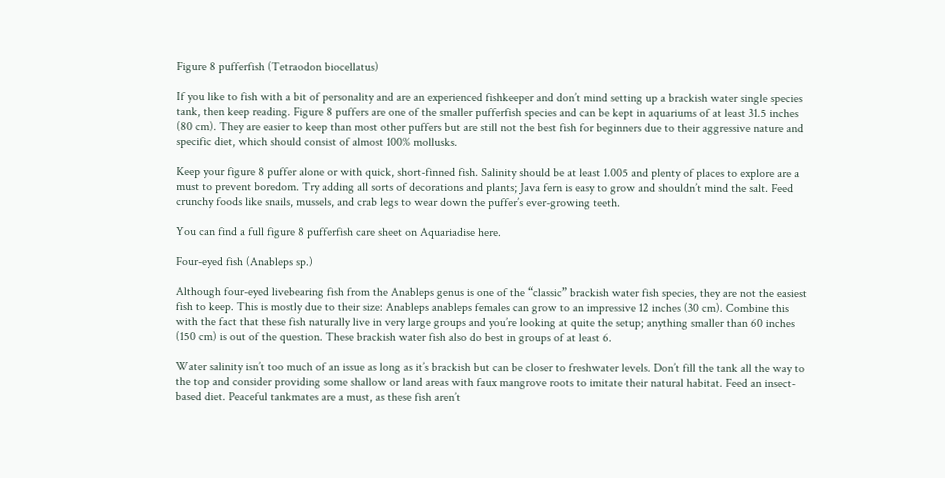Figure 8 pufferfish (Tetraodon biocellatus)

If you like to fish with a bit of personality and are an experienced fishkeeper and don’t mind setting up a brackish water single species tank, then keep reading. Figure 8 puffers are one of the smaller pufferfish species and can be kept in aquariums of at least 31.5 inches (80 cm). They are easier to keep than most other puffers but are still not the best fish for beginners due to their aggressive nature and specific diet, which should consist of almost 100% mollusks.

Keep your figure 8 puffer alone or with quick, short-finned fish. Salinity should be at least 1.005 and plenty of places to explore are a must to prevent boredom. Try adding all sorts of decorations and plants; Java fern is easy to grow and shouldn’t mind the salt. Feed crunchy foods like snails, mussels, and crab legs to wear down the puffer’s ever-growing teeth.

You can find a full figure 8 pufferfish care sheet on Aquariadise here.

Four-eyed fish (Anableps sp.)

Although four-eyed livebearing fish from the Anableps genus is one of the “classic” brackish water fish species, they are not the easiest fish to keep. This is mostly due to their size: Anableps anableps females can grow to an impressive 12 inches (30 cm). Combine this with the fact that these fish naturally live in very large groups and you’re looking at quite the setup; anything smaller than 60 inches (150 cm) is out of the question. These brackish water fish also do best in groups of at least 6.

Water salinity isn’t too much of an issue as long as it’s brackish but can be closer to freshwater levels. Don’t fill the tank all the way to the top and consider providing some shallow or land areas with faux mangrove roots to imitate their natural habitat. Feed an insect-based diet. Peaceful tankmates are a must, as these fish aren’t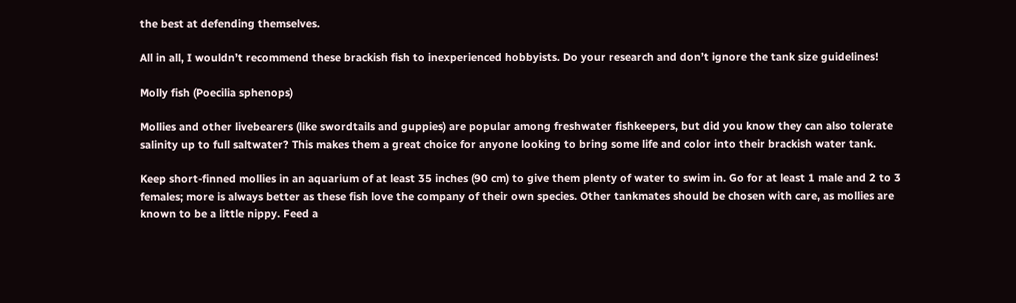the best at defending themselves.

All in all, I wouldn’t recommend these brackish fish to inexperienced hobbyists. Do your research and don’t ignore the tank size guidelines!

Molly fish (Poecilia sphenops)

Mollies and other livebearers (like swordtails and guppies) are popular among freshwater fishkeepers, but did you know they can also tolerate salinity up to full saltwater? This makes them a great choice for anyone looking to bring some life and color into their brackish water tank.

Keep short-finned mollies in an aquarium of at least 35 inches (90 cm) to give them plenty of water to swim in. Go for at least 1 male and 2 to 3 females; more is always better as these fish love the company of their own species. Other tankmates should be chosen with care, as mollies are known to be a little nippy. Feed a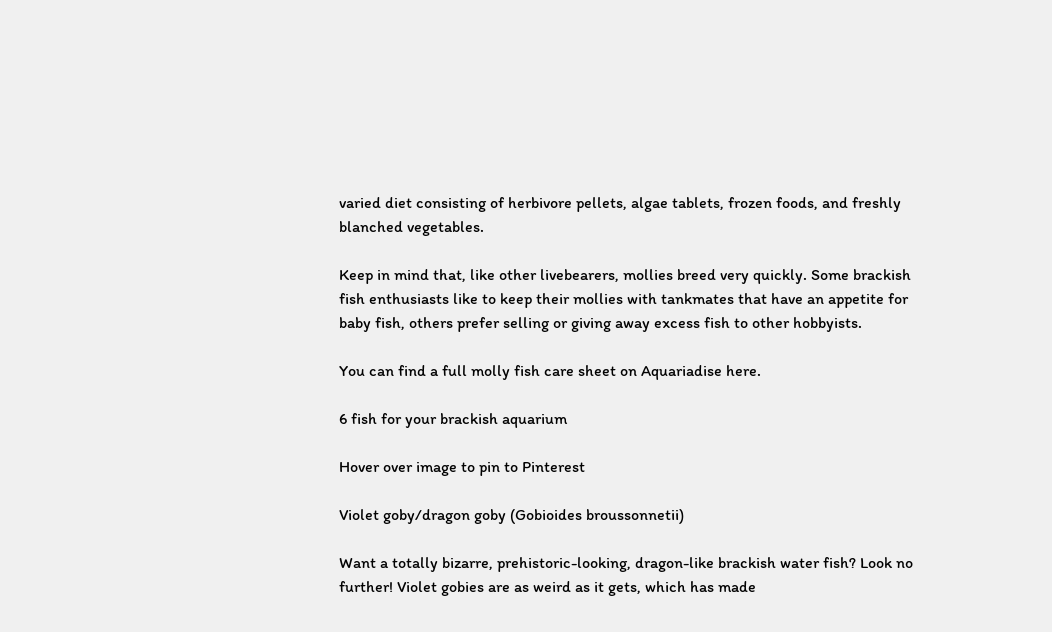varied diet consisting of herbivore pellets, algae tablets, frozen foods, and freshly blanched vegetables.

Keep in mind that, like other livebearers, mollies breed very quickly. Some brackish fish enthusiasts like to keep their mollies with tankmates that have an appetite for baby fish, others prefer selling or giving away excess fish to other hobbyists.

You can find a full molly fish care sheet on Aquariadise here.

6 fish for your brackish aquarium

Hover over image to pin to Pinterest

Violet goby/dragon goby (Gobioides broussonnetii)

Want a totally bizarre, prehistoric-looking, dragon-like brackish water fish? Look no further! Violet gobies are as weird as it gets, which has made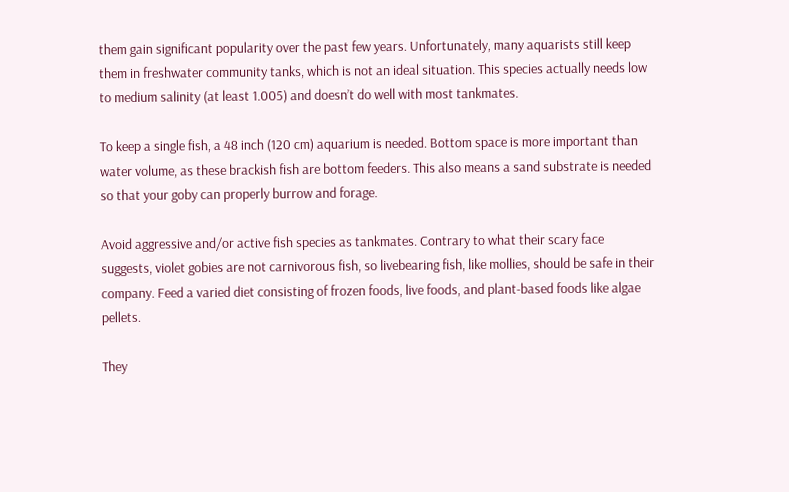them gain significant popularity over the past few years. Unfortunately, many aquarists still keep them in freshwater community tanks, which is not an ideal situation. This species actually needs low to medium salinity (at least 1.005) and doesn’t do well with most tankmates.

To keep a single fish, a 48 inch (120 cm) aquarium is needed. Bottom space is more important than water volume, as these brackish fish are bottom feeders. This also means a sand substrate is needed so that your goby can properly burrow and forage.

Avoid aggressive and/or active fish species as tankmates. Contrary to what their scary face suggests, violet gobies are not carnivorous fish, so livebearing fish, like mollies, should be safe in their company. Feed a varied diet consisting of frozen foods, live foods, and plant-based foods like algae pellets.

They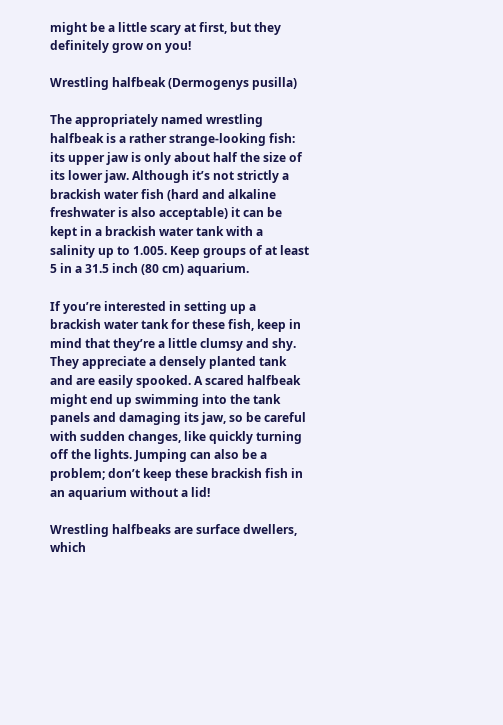might be a little scary at first, but they definitely grow on you!

Wrestling halfbeak (Dermogenys pusilla)

The appropriately named wrestling halfbeak is a rather strange-looking fish: its upper jaw is only about half the size of its lower jaw. Although it’s not strictly a brackish water fish (hard and alkaline freshwater is also acceptable) it can be kept in a brackish water tank with a salinity up to 1.005. Keep groups of at least 5 in a 31.5 inch (80 cm) aquarium.

If you’re interested in setting up a brackish water tank for these fish, keep in mind that they’re a little clumsy and shy. They appreciate a densely planted tank and are easily spooked. A scared halfbeak might end up swimming into the tank panels and damaging its jaw, so be careful with sudden changes, like quickly turning off the lights. Jumping can also be a problem; don’t keep these brackish fish in an aquarium without a lid!

Wrestling halfbeaks are surface dwellers, which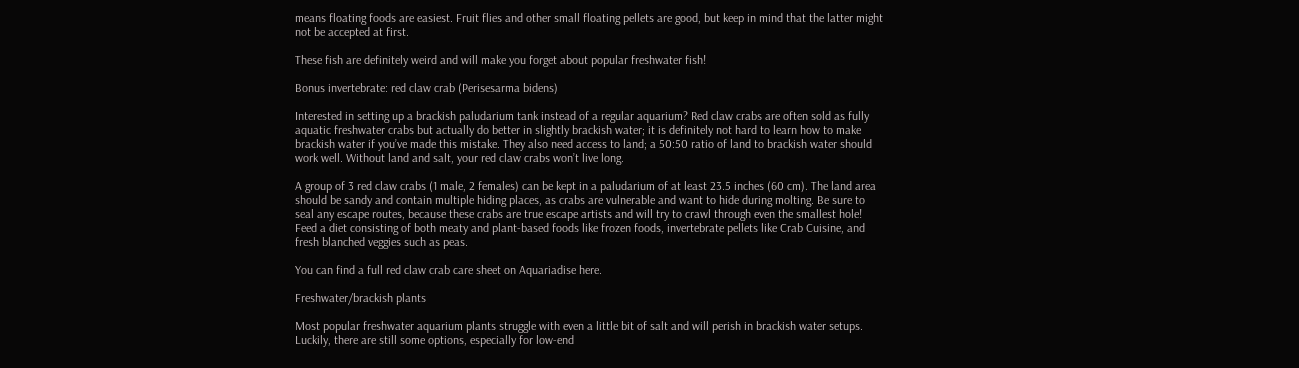means floating foods are easiest. Fruit flies and other small floating pellets are good, but keep in mind that the latter might not be accepted at first.

These fish are definitely weird and will make you forget about popular freshwater fish!

Bonus invertebrate: red claw crab (Perisesarma bidens)

Interested in setting up a brackish paludarium tank instead of a regular aquarium? Red claw crabs are often sold as fully aquatic freshwater crabs but actually do better in slightly brackish water; it is definitely not hard to learn how to make brackish water if you’ve made this mistake. They also need access to land; a 50:50 ratio of land to brackish water should work well. Without land and salt, your red claw crabs won’t live long.

A group of 3 red claw crabs (1 male, 2 females) can be kept in a paludarium of at least 23.5 inches (60 cm). The land area should be sandy and contain multiple hiding places, as crabs are vulnerable and want to hide during molting. Be sure to seal any escape routes, because these crabs are true escape artists and will try to crawl through even the smallest hole! Feed a diet consisting of both meaty and plant-based foods like frozen foods, invertebrate pellets like Crab Cuisine, and fresh blanched veggies such as peas.

You can find a full red claw crab care sheet on Aquariadise here.

Freshwater/brackish plants

Most popular freshwater aquarium plants struggle with even a little bit of salt and will perish in brackish water setups. Luckily, there are still some options, especially for low-end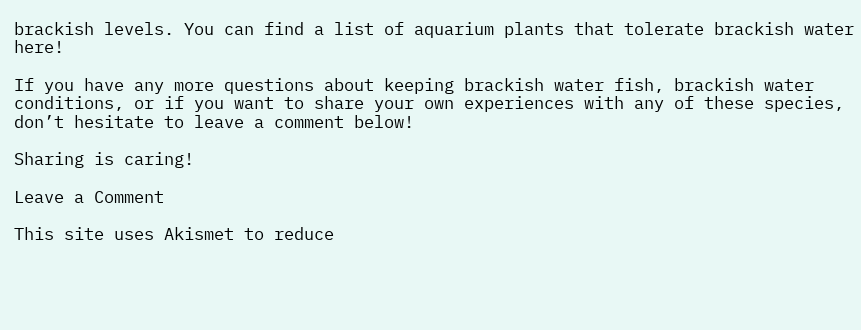brackish levels. You can find a list of aquarium plants that tolerate brackish water here!

If you have any more questions about keeping brackish water fish, brackish water conditions, or if you want to share your own experiences with any of these species, don’t hesitate to leave a comment below!

Sharing is caring!

Leave a Comment

This site uses Akismet to reduce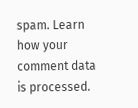spam. Learn how your comment data is processed.